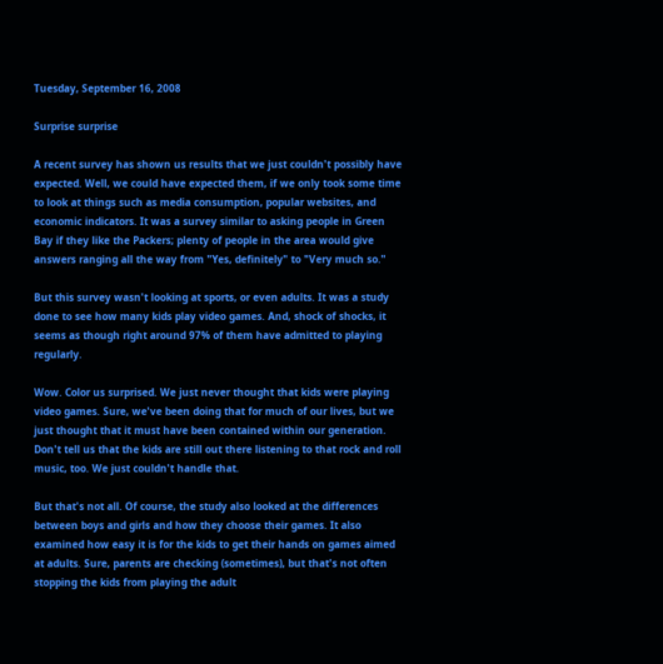Tuesday, September 16, 2008

Surprise surprise

A recent survey has shown us results that we just couldn't possibly have expected. Well, we could have expected them, if we only took some time to look at things such as media consumption, popular websites, and economic indicators. It was a survey similar to asking people in Green Bay if they like the Packers; plenty of people in the area would give answers ranging all the way from "Yes, definitely" to "Very much so."

But this survey wasn't looking at sports, or even adults. It was a study done to see how many kids play video games. And, shock of shocks, it seems as though right around 97% of them have admitted to playing regularly.

Wow. Color us surprised. We just never thought that kids were playing video games. Sure, we've been doing that for much of our lives, but we just thought that it must have been contained within our generation. Don't tell us that the kids are still out there listening to that rock and roll music, too. We just couldn't handle that.

But that's not all. Of course, the study also looked at the differences between boys and girls and how they choose their games. It also examined how easy it is for the kids to get their hands on games aimed at adults. Sure, parents are checking (sometimes), but that's not often stopping the kids from playing the adult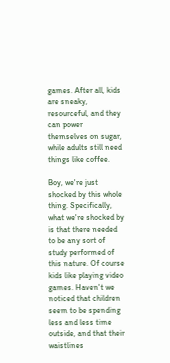games. After all, kids are sneaky, resourceful, and they can power themselves on sugar, while adults still need things like coffee.

Boy, we're just shocked by this whole thing. Specifically, what we're shocked by is that there needed to be any sort of study performed of this nature. Of course kids like playing video games. Haven't we noticed that children seem to be spending less and less time outside, and that their waistlines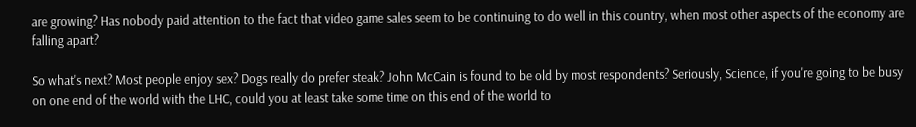are growing? Has nobody paid attention to the fact that video game sales seem to be continuing to do well in this country, when most other aspects of the economy are falling apart?

So what's next? Most people enjoy sex? Dogs really do prefer steak? John McCain is found to be old by most respondents? Seriously, Science, if you're going to be busy on one end of the world with the LHC, could you at least take some time on this end of the world to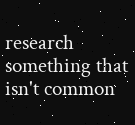research something that isn't common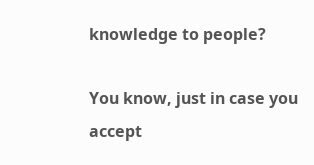knowledge to people?

You know, just in case you accept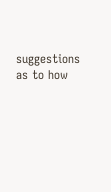suggestions as to how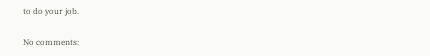to do your job.

No comments: